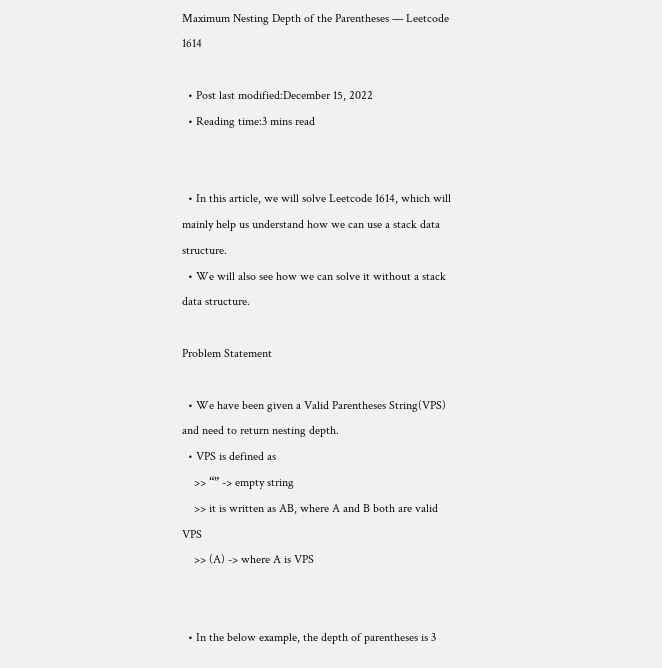Maximum Nesting Depth of the Parentheses — Leetcode 1614

  • Post last modified:December 15, 2022
  • Reading time:3 mins read


  • In this article, we will solve Leetcode 1614, which will mainly help us understand how we can use a stack data structure.
  • We will also see how we can solve it without a stack data structure.

Problem Statement

  • We have been given a Valid Parentheses String(VPS) and need to return nesting depth.
  • VPS is defined as
    >> “” -> empty string
    >> it is written as AB, where A and B both are valid VPS
    >> (A) -> where A is VPS


  • In the below example, the depth of parentheses is 3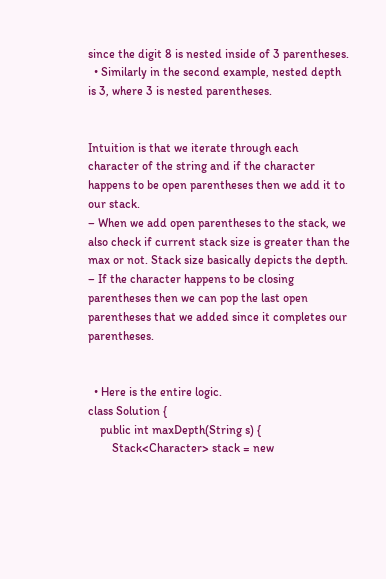since the digit 8 is nested inside of 3 parentheses.
  • Similarly in the second example, nested depth is 3, where 3 is nested parentheses.


Intuition is that we iterate through each character of the string and if the character happens to be open parentheses then we add it to our stack.
– When we add open parentheses to the stack, we also check if current stack size is greater than the max or not. Stack size basically depicts the depth.
– If the character happens to be closing parentheses then we can pop the last open parentheses that we added since it completes our parentheses.


  • Here is the entire logic.
class Solution {
    public int maxDepth(String s) {
        Stack<Character> stack = new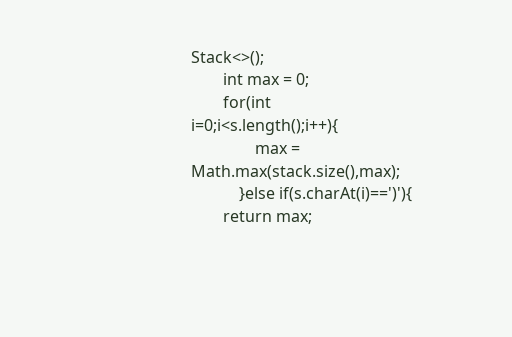Stack<>();
        int max = 0;
        for(int i=0;i<s.length();i++){
                max = Math.max(stack.size(),max);
            }else if(s.charAt(i)==')'){
        return max;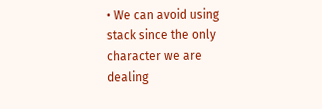• We can avoid using stack since the only character we are dealing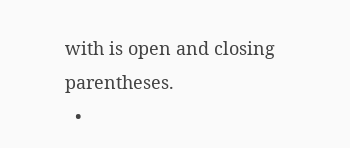with is open and closing parentheses.
  •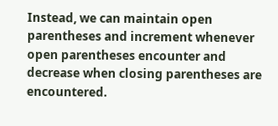Instead, we can maintain open parentheses and increment whenever open parentheses encounter and decrease when closing parentheses are encountered.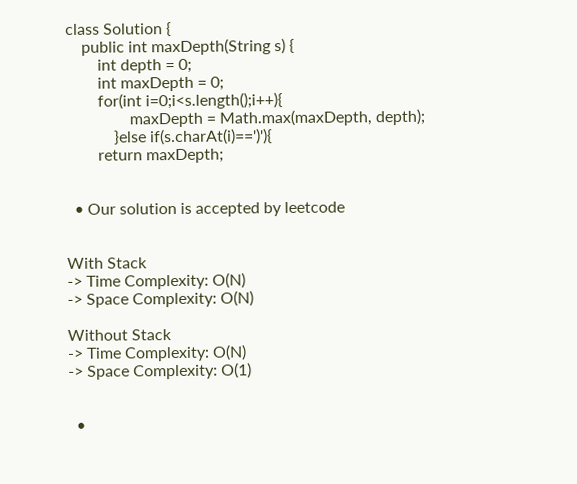class Solution {
    public int maxDepth(String s) {
        int depth = 0;
        int maxDepth = 0;
        for(int i=0;i<s.length();i++){
                maxDepth = Math.max(maxDepth, depth);
            }else if(s.charAt(i)==')'){
        return maxDepth;


  • Our solution is accepted by leetcode


With Stack
-> Time Complexity: O(N)
-> Space Complexity: O(N)

Without Stack
-> Time Complexity: O(N)
-> Space Complexity: O(1)


  •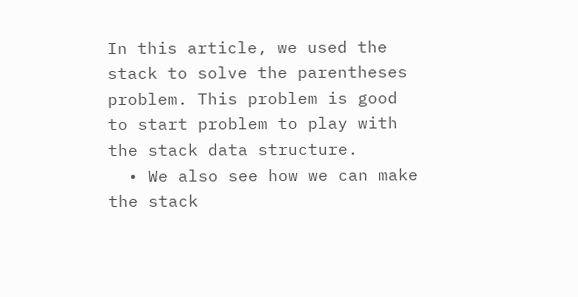In this article, we used the stack to solve the parentheses problem. This problem is good to start problem to play with the stack data structure.
  • We also see how we can make the stack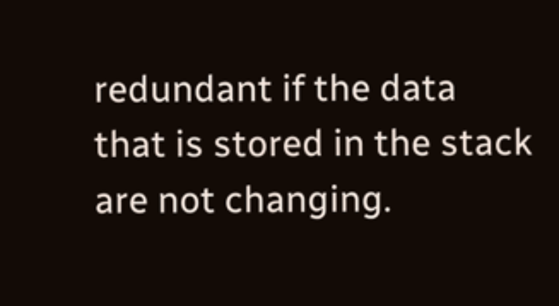redundant if the data that is stored in the stack are not changing.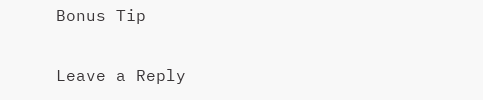Bonus Tip

Leave a Reply